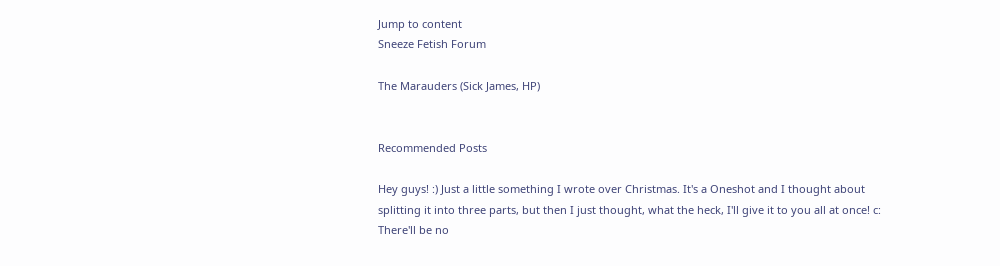Jump to content
Sneeze Fetish Forum

The Marauders (Sick James, HP)


Recommended Posts

Hey guys! :) Just a little something I wrote over Christmas. It's a Oneshot and I thought about splitting it into three parts, but then I just thought, what the heck, I'll give it to you all at once! c: There'll be no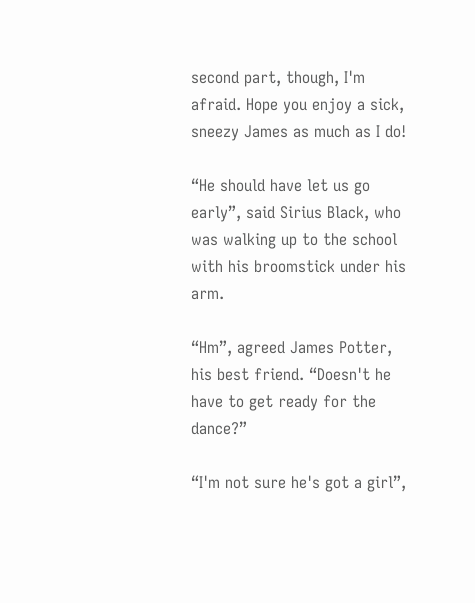second part, though, I'm afraid. Hope you enjoy a sick, sneezy James as much as I do!

“He should have let us go early”, said Sirius Black, who was walking up to the school with his broomstick under his arm.

“Hm”, agreed James Potter, his best friend. “Doesn't he have to get ready for the dance?”

“I'm not sure he's got a girl”,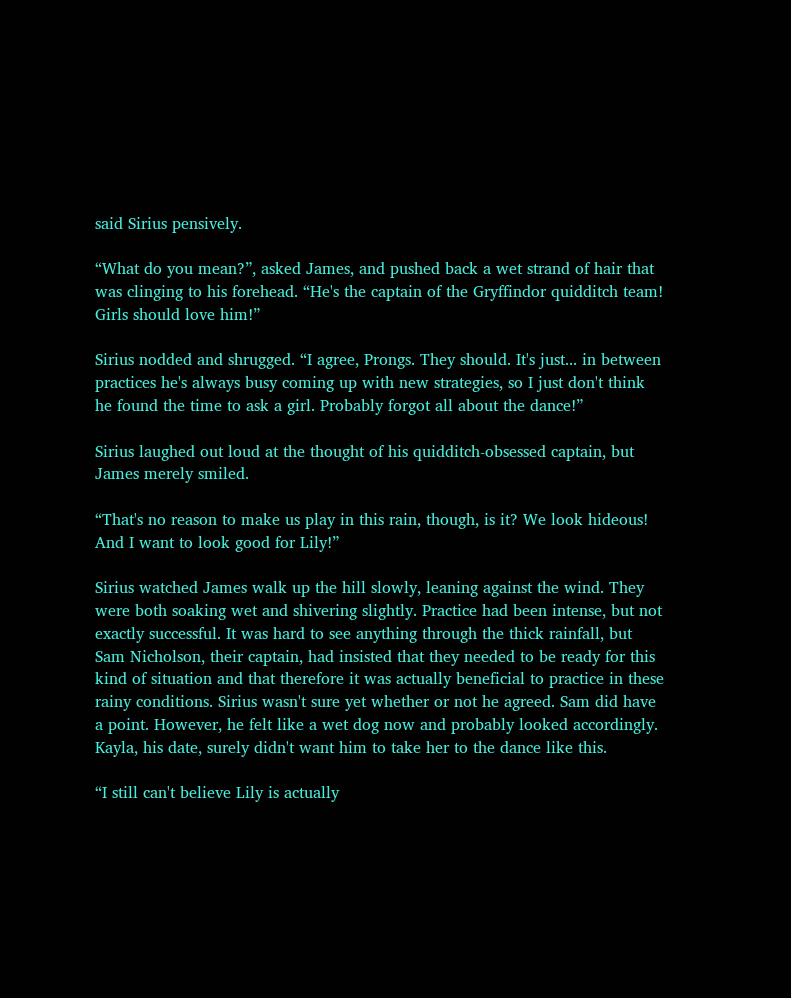said Sirius pensively.

“What do you mean?”, asked James, and pushed back a wet strand of hair that was clinging to his forehead. “He's the captain of the Gryffindor quidditch team! Girls should love him!”

Sirius nodded and shrugged. “I agree, Prongs. They should. It's just... in between practices he's always busy coming up with new strategies, so I just don't think he found the time to ask a girl. Probably forgot all about the dance!”

Sirius laughed out loud at the thought of his quidditch-obsessed captain, but James merely smiled.

“That's no reason to make us play in this rain, though, is it? We look hideous! And I want to look good for Lily!”

Sirius watched James walk up the hill slowly, leaning against the wind. They were both soaking wet and shivering slightly. Practice had been intense, but not exactly successful. It was hard to see anything through the thick rainfall, but Sam Nicholson, their captain, had insisted that they needed to be ready for this kind of situation and that therefore it was actually beneficial to practice in these rainy conditions. Sirius wasn't sure yet whether or not he agreed. Sam did have a point. However, he felt like a wet dog now and probably looked accordingly. Kayla, his date, surely didn't want him to take her to the dance like this.

“I still can't believe Lily is actually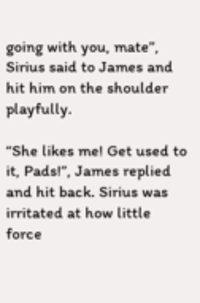going with you, mate”, Sirius said to James and hit him on the shoulder playfully.

“She likes me! Get used to it, Pads!”, James replied and hit back. Sirius was irritated at how little force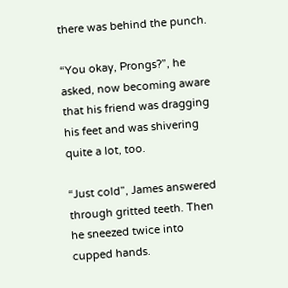there was behind the punch.

“You okay, Prongs?”, he asked, now becoming aware that his friend was dragging his feet and was shivering quite a lot, too.

“Just cold”, James answered through gritted teeth. Then he sneezed twice into cupped hands.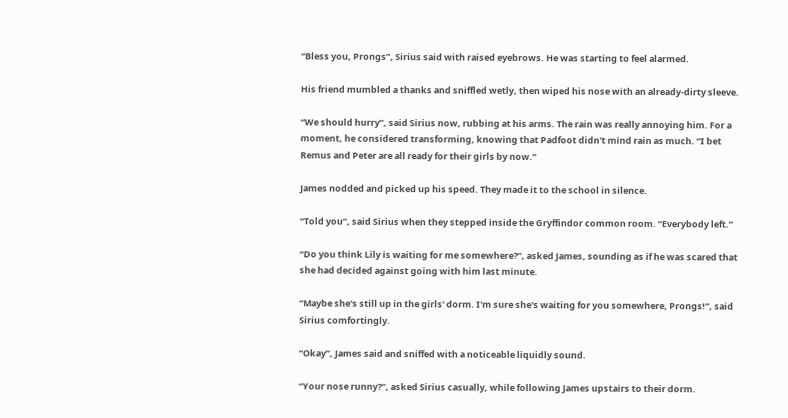“Bless you, Prongs”, Sirius said with raised eyebrows. He was starting to feel alarmed.

His friend mumbled a thanks and sniffled wetly, then wiped his nose with an already-dirty sleeve.

“We should hurry”, said Sirius now, rubbing at his arms. The rain was really annoying him. For a moment, he considered transforming, knowing that Padfoot didn't mind rain as much. “I bet Remus and Peter are all ready for their girls by now.”

James nodded and picked up his speed. They made it to the school in silence.

“Told you”, said Sirius when they stepped inside the Gryffindor common room. “Everybody left.”

“Do you think Lily is waiting for me somewhere?”, asked James, sounding as if he was scared that she had decided against going with him last minute.

“Maybe she's still up in the girls' dorm. I'm sure she's waiting for you somewhere, Prongs!”, said Sirius comfortingly.

“Okay”, James said and sniffed with a noticeable liquidly sound.

“Your nose runny?”, asked Sirius casually, while following James upstairs to their dorm.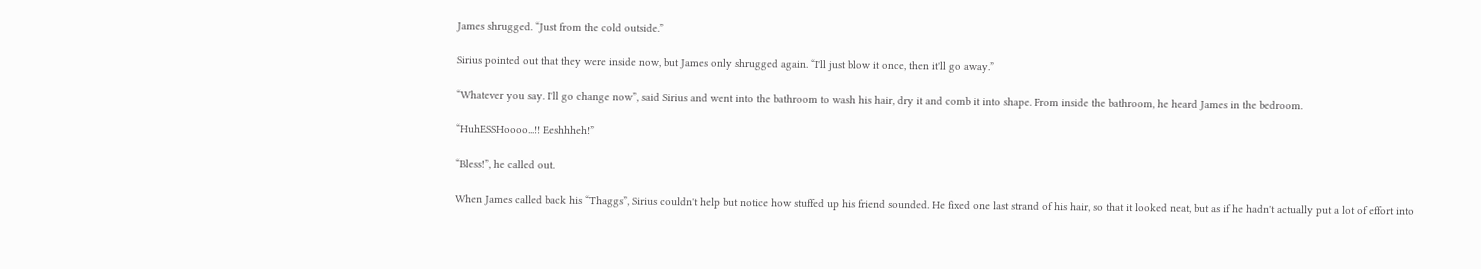James shrugged. “Just from the cold outside.”

Sirius pointed out that they were inside now, but James only shrugged again. “I'll just blow it once, then it'll go away.”

“Whatever you say. I'll go change now”, said Sirius and went into the bathroom to wash his hair, dry it and comb it into shape. From inside the bathroom, he heard James in the bedroom.

“HuhESSHoooo...!! Eeshhheh!”

“Bless!”, he called out.

When James called back his “Thaggs”, Sirius couldn't help but notice how stuffed up his friend sounded. He fixed one last strand of his hair, so that it looked neat, but as if he hadn't actually put a lot of effort into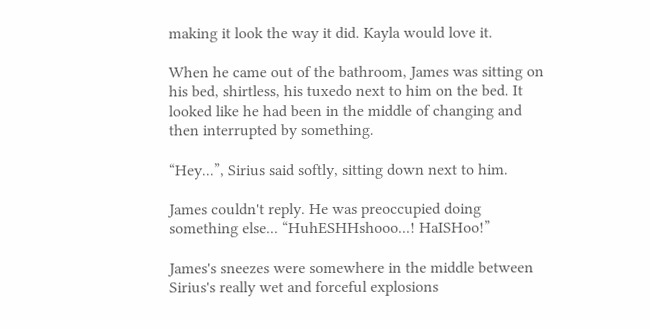making it look the way it did. Kayla would love it.

When he came out of the bathroom, James was sitting on his bed, shirtless, his tuxedo next to him on the bed. It looked like he had been in the middle of changing and then interrupted by something.

“Hey...”, Sirius said softly, sitting down next to him.

James couldn't reply. He was preoccupied doing something else... “HuhESHHshooo...! HaISHoo!”

James's sneezes were somewhere in the middle between Sirius's really wet and forceful explosions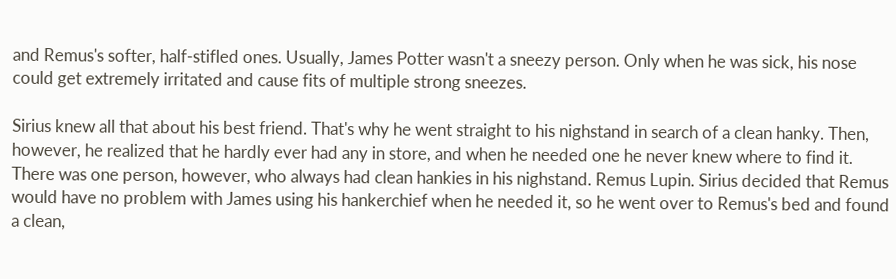and Remus's softer, half-stifled ones. Usually, James Potter wasn't a sneezy person. Only when he was sick, his nose could get extremely irritated and cause fits of multiple strong sneezes.

Sirius knew all that about his best friend. That's why he went straight to his nighstand in search of a clean hanky. Then, however, he realized that he hardly ever had any in store, and when he needed one he never knew where to find it. There was one person, however, who always had clean hankies in his nighstand. Remus Lupin. Sirius decided that Remus would have no problem with James using his hankerchief when he needed it, so he went over to Remus's bed and found a clean,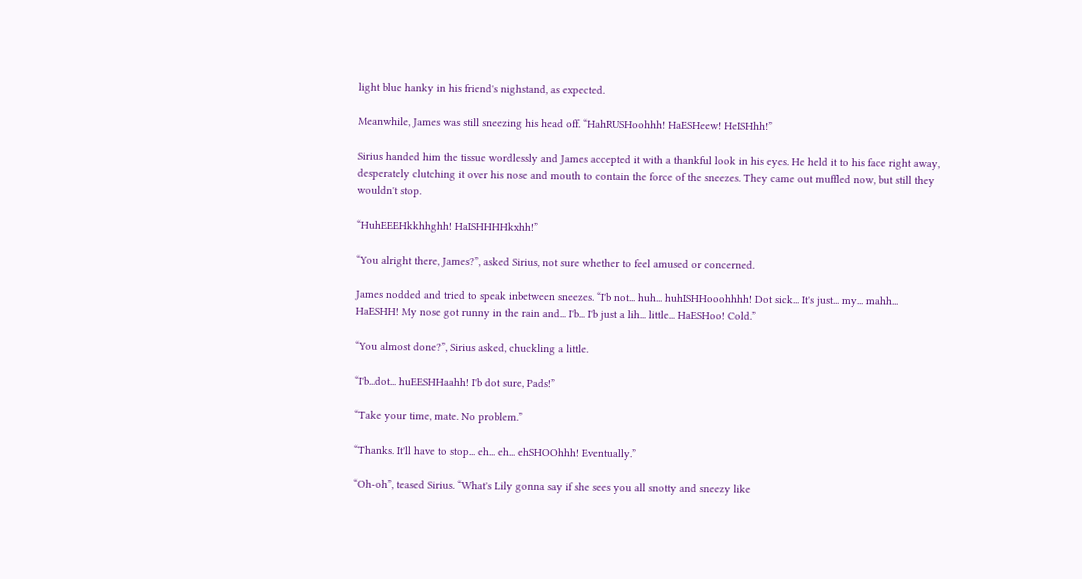light blue hanky in his friend's nighstand, as expected.

Meanwhile, James was still sneezing his head off. “HahRUSHoohhh! HaESHeew! HeISHhh!”

Sirius handed him the tissue wordlessly and James accepted it with a thankful look in his eyes. He held it to his face right away, desperately clutching it over his nose and mouth to contain the force of the sneezes. They came out muffled now, but still they wouldn't stop.

“HuhEEEHkkhhghh! HaISHHHHkxhh!”

“You alright there, James?”, asked Sirius, not sure whether to feel amused or concerned.

James nodded and tried to speak inbetween sneezes. “I'b not... huh... huhISHHooohhhh! Dot sick... It's just... my... mahh... HaESHH! My nose got runny in the rain and... I'b... I'b just a lih... little... HaESHoo! Cold.”

“You almost done?”, Sirius asked, chuckling a little.

“I'b...dot... huEESHHaahh! I'b dot sure, Pads!”

“Take your time, mate. No problem.”

“Thanks. It'll have to stop... eh... eh... ehSHOOhhh! Eventually.”

“Oh-oh”, teased Sirius. “What's Lily gonna say if she sees you all snotty and sneezy like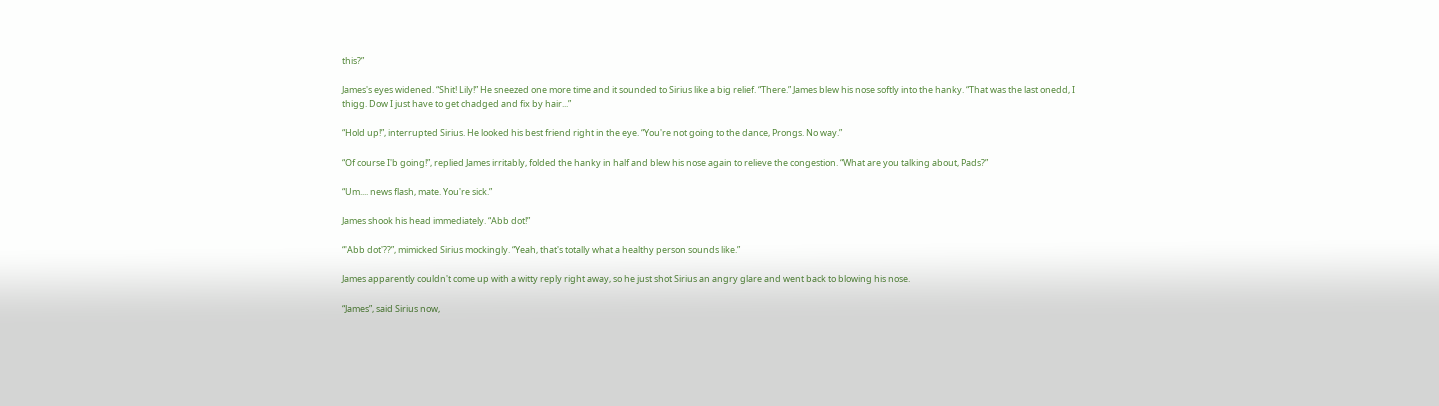this?”

James's eyes widened. “Shit! Lily!” He sneezed one more time and it sounded to Sirius like a big relief. “There.” James blew his nose softly into the hanky. “That was the last onedd, I thigg. Dow I just have to get chadged and fix by hair...”

“Hold up!”, interrupted Sirius. He looked his best friend right in the eye. “You're not going to the dance, Prongs. No way.”

“Of course I'b going!”, replied James irritably, folded the hanky in half and blew his nose again to relieve the congestion. “What are you talking about, Pads?”

“Um.... news flash, mate. You're sick.”

James shook his head immediately. “Abb dot!”

“'Abb dot'??”, mimicked Sirius mockingly. “Yeah, that's totally what a healthy person sounds like.”

James apparently couldn't come up with a witty reply right away, so he just shot Sirius an angry glare and went back to blowing his nose.

“James”, said Sirius now,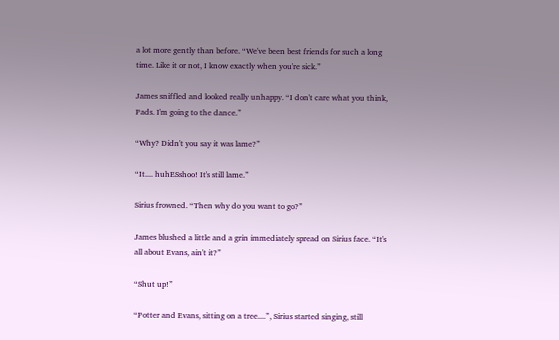a lot more gently than before. “We've been best friends for such a long time. Like it or not, I know exactly when you're sick.”

James sniffled and looked really unhappy. “I don't care what you think, Pads. I'm going to the dance.”

“Why? Didn't you say it was lame?”

“It.... huhESshoo! It's still lame.”

Sirius frowned. “Then why do you want to go?”

James blushed a little and a grin immediately spread on Sirius face. “It's all about Evans, ain't it?”

“Shut up!”

“Potter and Evans, sitting on a tree....”, Sirius started singing, still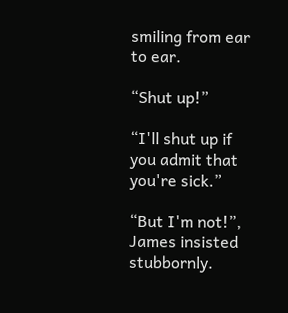smiling from ear to ear.

“Shut up!”

“I'll shut up if you admit that you're sick.”

“But I'm not!”, James insisted stubbornly.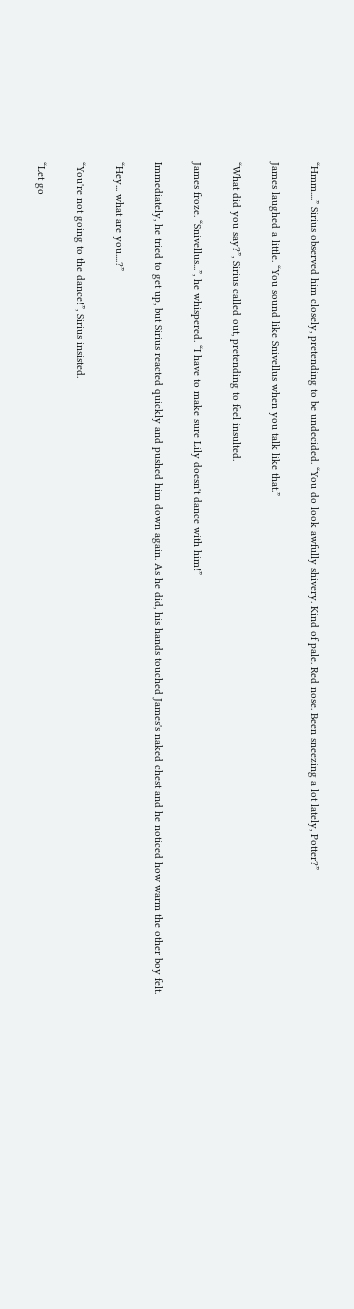“Hmm....” Sirius observed him closely, pretending to be undecided. “You do look awfully shivery. Kind of pale. Red nose. Been sneezing a lot lately, Potter?”

James laughed a little. “You sound like Snivellus when you talk like that.”

“What did you say?”, Sirius called out, pretending to feel insulted.

James froze. “Snivellus...”, he whispered. “I have to make sure Lily doesn't dance with him!”

Immediately, he tried to get up, but Sirius reacted quickly and pushed him down again. As he did, his hands touched James's naked chest and he noticed how warm the other boy felt.

“Hey... what are you....?”

“You're not going to the dance!”, Sirius insisted.

“Let go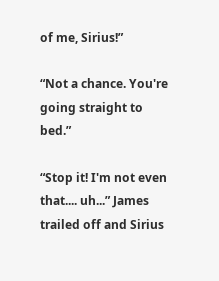of me, Sirius!”

“Not a chance. You're going straight to bed.”

“Stop it! I'm not even that.... uh...” James trailed off and Sirius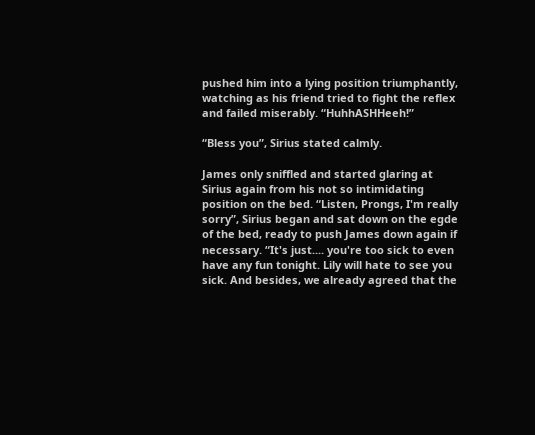pushed him into a lying position triumphantly, watching as his friend tried to fight the reflex and failed miserably. “HuhhASHHeeh!”

“Bless you”, Sirius stated calmly.

James only sniffled and started glaring at Sirius again from his not so intimidating position on the bed. “Listen, Prongs, I'm really sorry”, Sirius began and sat down on the egde of the bed, ready to push James down again if necessary. “It's just.... you're too sick to even have any fun tonight. Lily will hate to see you sick. And besides, we already agreed that the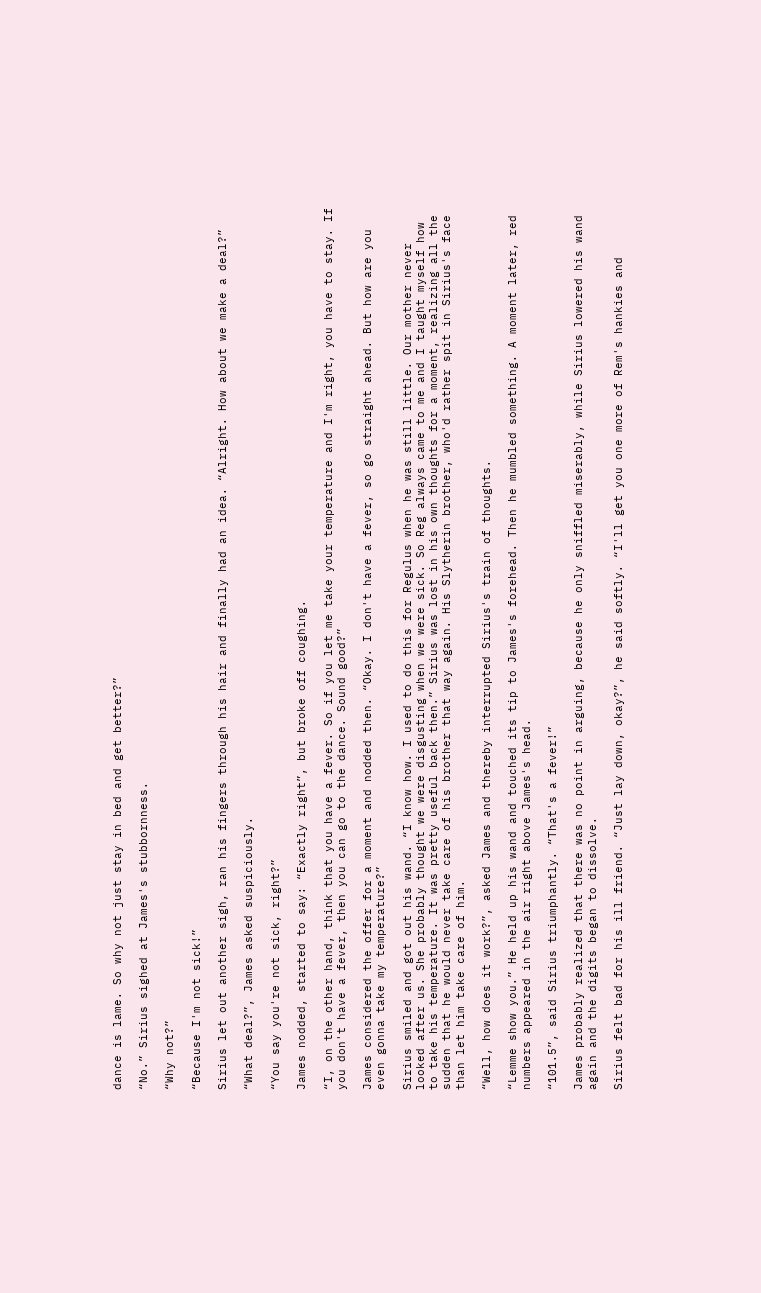dance is lame. So why not just stay in bed and get better?”

“No.” Sirius sighed at James's stubbornness.

“Why not?”

“Because I'm not sick!”

Sirius let out another sigh, ran his fingers through his hair and finally had an idea. “Alright. How about we make a deal?”

“What deal?”, James asked suspiciously.

“You say you're not sick, right?”

James nodded, started to say: “Exactly right”, but broke off coughing.

“I, on the other hand, think that you have a fever. So if you let me take your temperature and I'm right, you have to stay. If you don't have a fever, then you can go to the dance. Sound good?”

James considered the offer for a moment and nodded then. “Okay. I don't have a fever, so go straight ahead. But how are you even gonna take my temperature?”

Sirius smiled and got out his wand. “I know how. I used to do this for Regulus when he was still little. Our mother never looked after us. She probably thought we were disgusting when we were sick. So Reg always came to me and I taught myself how to take his temperature. It was pretty useful back then.” Sirius was lost in his own thoughts for a moment, realizing all the sudden that he would never take care of his brother that way again. His Slytherin brother, who'd rather spit in Sirius's face than let him take care of him.

“Well, how does it work?”, asked James and thereby interrupted Sirius's train of thoughts.

“Lemme show you.” He held up his wand and touched its tip to James's forehead. Then he mumbled something. A moment later, red numbers appeared in the air right above James's head.

“101.5”, said Sirius triumphantly. “That's a fever!”

James probably realized that there was no point in arguing, because he only sniffled miserably, while Sirius lowered his wand again and the digits began to dissolve.

Sirius felt bad for his ill friend. “Just lay down, okay?”, he said softly. “I'll get you one more of Rem's hankies and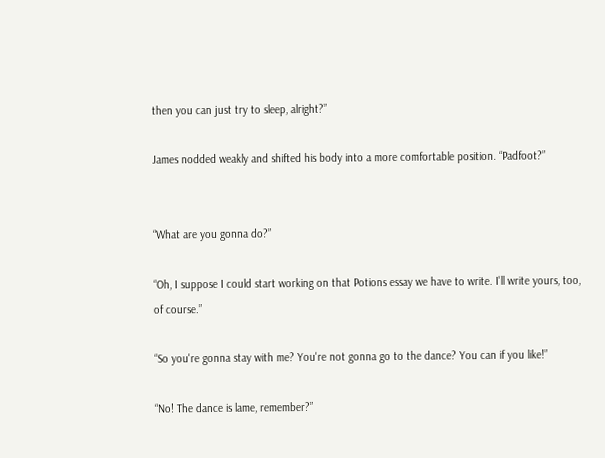then you can just try to sleep, alright?”

James nodded weakly and shifted his body into a more comfortable position. “Padfoot?”


“What are you gonna do?”

“Oh, I suppose I could start working on that Potions essay we have to write. I'll write yours, too, of course.”

“So you're gonna stay with me? You're not gonna go to the dance? You can if you like!”

“No! The dance is lame, remember?”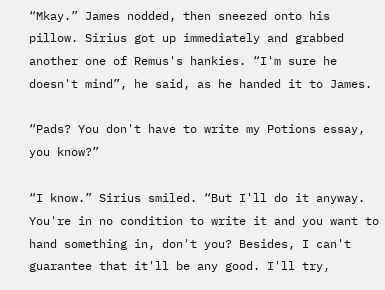“Mkay.” James nodded, then sneezed onto his pillow. Sirius got up immediately and grabbed another one of Remus's hankies. “I'm sure he doesn't mind”, he said, as he handed it to James.

“Pads? You don't have to write my Potions essay, you know?”

“I know.” Sirius smiled. “But I'll do it anyway. You're in no condition to write it and you want to hand something in, don't you? Besides, I can't guarantee that it'll be any good. I'll try,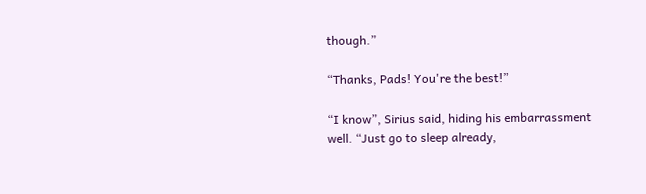though.”

“Thanks, Pads! You're the best!”

“I know”, Sirius said, hiding his embarrassment well. “Just go to sleep already,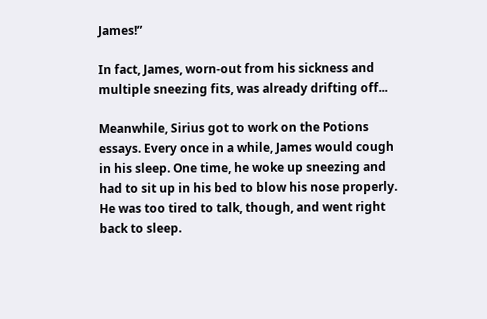James!”

In fact, James, worn-out from his sickness and multiple sneezing fits, was already drifting off...

Meanwhile, Sirius got to work on the Potions essays. Every once in a while, James would cough in his sleep. One time, he woke up sneezing and had to sit up in his bed to blow his nose properly. He was too tired to talk, though, and went right back to sleep.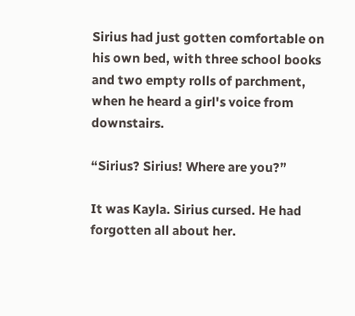Sirius had just gotten comfortable on his own bed, with three school books and two empty rolls of parchment, when he heard a girl's voice from downstairs.

“Sirius? Sirius! Where are you?”

It was Kayla. Sirius cursed. He had forgotten all about her.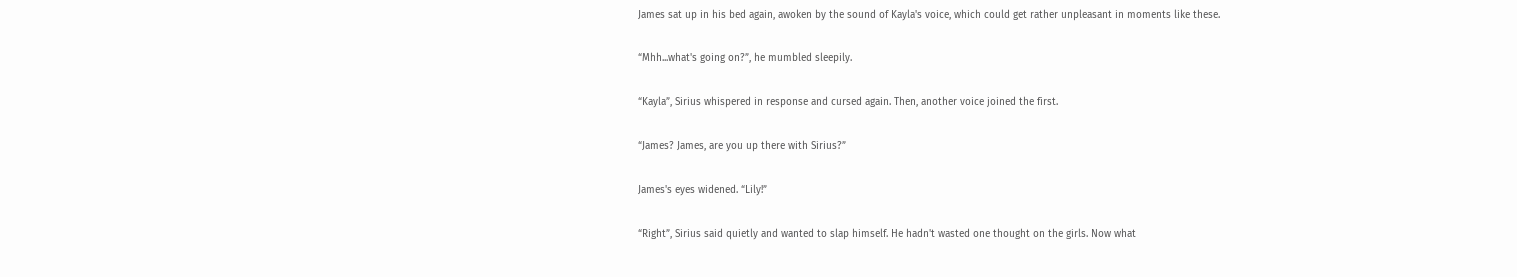James sat up in his bed again, awoken by the sound of Kayla's voice, which could get rather unpleasant in moments like these.

“Mhh...what's going on?”, he mumbled sleepily.

“Kayla”, Sirius whispered in response and cursed again. Then, another voice joined the first.

“James? James, are you up there with Sirius?”

James's eyes widened. “Lily!”

“Right”, Sirius said quietly and wanted to slap himself. He hadn't wasted one thought on the girls. Now what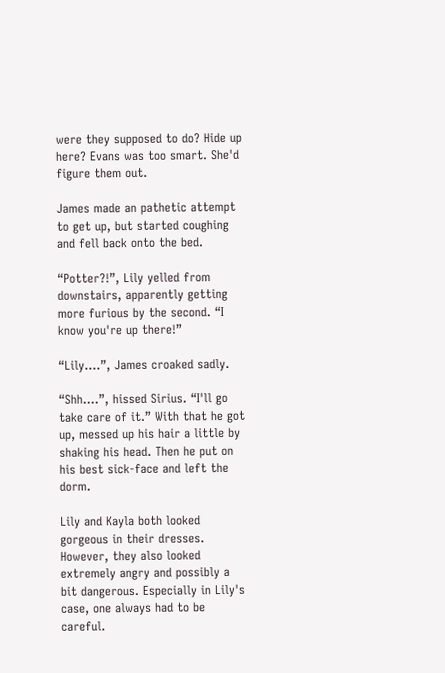were they supposed to do? Hide up here? Evans was too smart. She'd figure them out.

James made an pathetic attempt to get up, but started coughing and fell back onto the bed.

“Potter?!”, Lily yelled from downstairs, apparently getting more furious by the second. “I know you're up there!”

“Lily....”, James croaked sadly.

“Shh....”, hissed Sirius. “I'll go take care of it.” With that he got up, messed up his hair a little by shaking his head. Then he put on his best sick-face and left the dorm.

Lily and Kayla both looked gorgeous in their dresses. However, they also looked extremely angry and possibly a bit dangerous. Especially in Lily's case, one always had to be careful.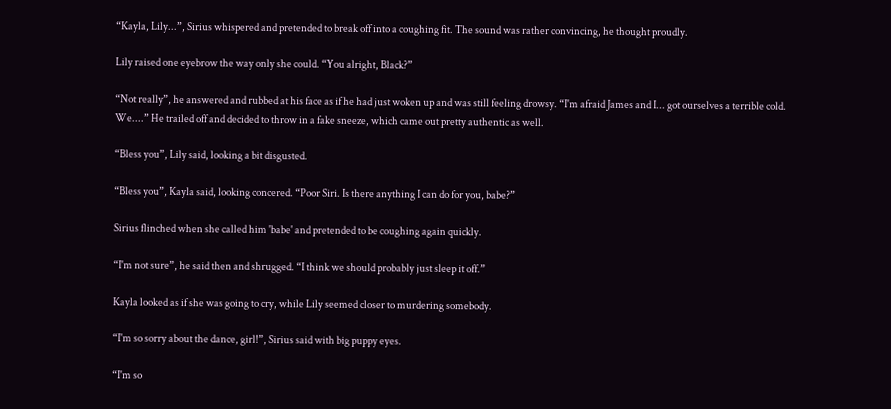“Kayla, Lily...”, Sirius whispered and pretended to break off into a coughing fit. The sound was rather convincing, he thought proudly.

Lily raised one eyebrow the way only she could. “You alright, Black?”

“Not really”, he answered and rubbed at his face as if he had just woken up and was still feeling drowsy. “I'm afraid James and I... got ourselves a terrible cold. We....” He trailed off and decided to throw in a fake sneeze, which came out pretty authentic as well.

“Bless you”, Lily said, looking a bit disgusted.

“Bless you”, Kayla said, looking concered. “Poor Siri. Is there anything I can do for you, babe?”

Sirius flinched when she called him 'babe' and pretended to be coughing again quickly.

“I'm not sure”, he said then and shrugged. “I think we should probably just sleep it off.”

Kayla looked as if she was going to cry, while Lily seemed closer to murdering somebody.

“I'm so sorry about the dance, girl!”, Sirius said with big puppy eyes.

“I'm so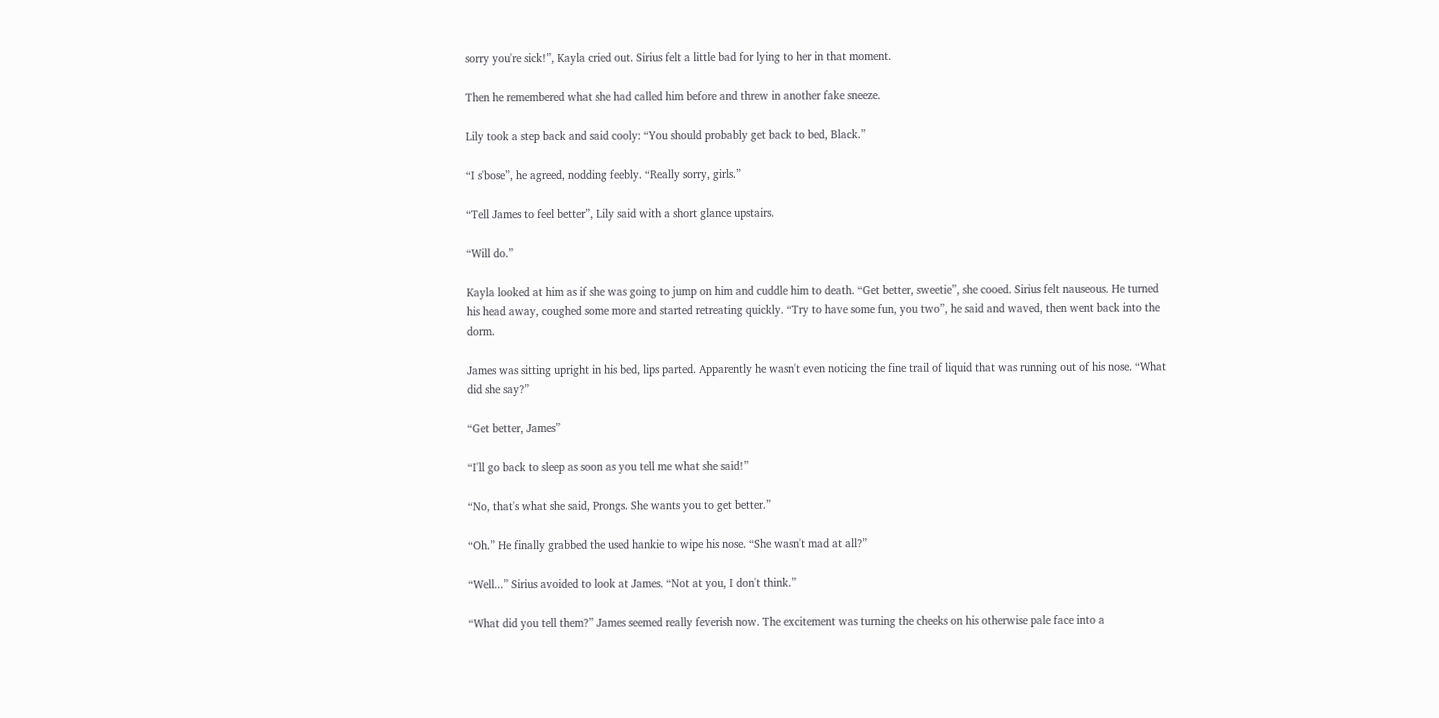sorry you're sick!”, Kayla cried out. Sirius felt a little bad for lying to her in that moment.

Then he remembered what she had called him before and threw in another fake sneeze.

Lily took a step back and said cooly: “You should probably get back to bed, Black.”

“I s'bose”, he agreed, nodding feebly. “Really sorry, girls.”

“Tell James to feel better”, Lily said with a short glance upstairs.

“Will do.”

Kayla looked at him as if she was going to jump on him and cuddle him to death. “Get better, sweetie”, she cooed. Sirius felt nauseous. He turned his head away, coughed some more and started retreating quickly. “Try to have some fun, you two”, he said and waved, then went back into the dorm.

James was sitting upright in his bed, lips parted. Apparently he wasn't even noticing the fine trail of liquid that was running out of his nose. “What did she say?”

“Get better, James”

“I'll go back to sleep as soon as you tell me what she said!”

“No, that's what she said, Prongs. She wants you to get better.”

“Oh.” He finally grabbed the used hankie to wipe his nose. “She wasn't mad at all?”

“Well...” Sirius avoided to look at James. “Not at you, I don't think.”

“What did you tell them?” James seemed really feverish now. The excitement was turning the cheeks on his otherwise pale face into a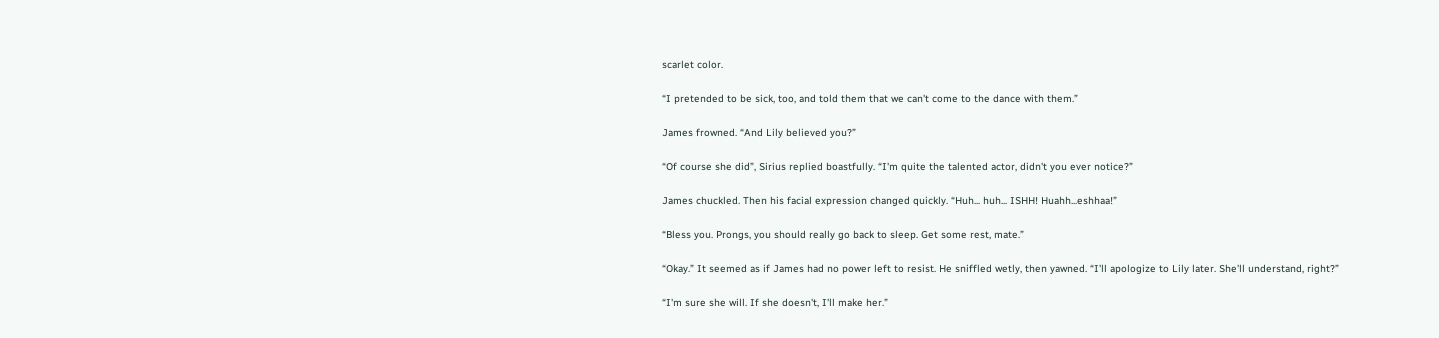scarlet color.

“I pretended to be sick, too, and told them that we can't come to the dance with them.”

James frowned. “And Lily believed you?”

“Of course she did”, Sirius replied boastfully. “I'm quite the talented actor, didn't you ever notice?”

James chuckled. Then his facial expression changed quickly. “Huh... huh... ISHH! Huahh...eshhaa!”

“Bless you. Prongs, you should really go back to sleep. Get some rest, mate.”

“Okay.” It seemed as if James had no power left to resist. He sniffled wetly, then yawned. “I'll apologize to Lily later. She'll understand, right?”

“I'm sure she will. If she doesn't, I'll make her.”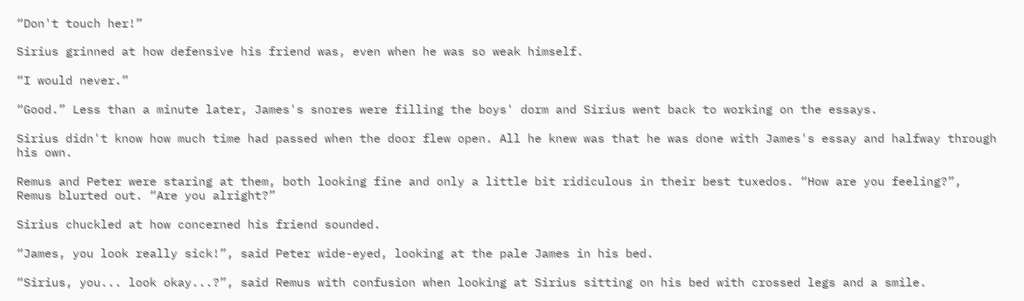“Don't touch her!”

Sirius grinned at how defensive his friend was, even when he was so weak himself.

“I would never.”

“Good.” Less than a minute later, James's snores were filling the boys' dorm and Sirius went back to working on the essays.

Sirius didn't know how much time had passed when the door flew open. All he knew was that he was done with James's essay and halfway through his own.

Remus and Peter were staring at them, both looking fine and only a little bit ridiculous in their best tuxedos. “How are you feeling?”, Remus blurted out. “Are you alright?”

Sirius chuckled at how concerned his friend sounded.

“James, you look really sick!”, said Peter wide-eyed, looking at the pale James in his bed.

“Sirius, you... look okay...?”, said Remus with confusion when looking at Sirius sitting on his bed with crossed legs and a smile.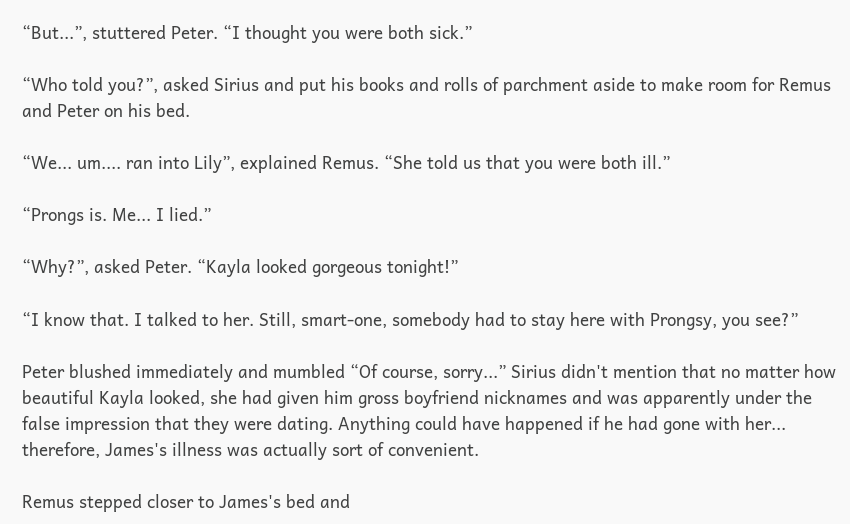“But...”, stuttered Peter. “I thought you were both sick.”

“Who told you?”, asked Sirius and put his books and rolls of parchment aside to make room for Remus and Peter on his bed.

“We... um.... ran into Lily”, explained Remus. “She told us that you were both ill.”

“Prongs is. Me... I lied.”

“Why?”, asked Peter. “Kayla looked gorgeous tonight!”

“I know that. I talked to her. Still, smart-one, somebody had to stay here with Prongsy, you see?”

Peter blushed immediately and mumbled “Of course, sorry...” Sirius didn't mention that no matter how beautiful Kayla looked, she had given him gross boyfriend nicknames and was apparently under the false impression that they were dating. Anything could have happened if he had gone with her... therefore, James's illness was actually sort of convenient.

Remus stepped closer to James's bed and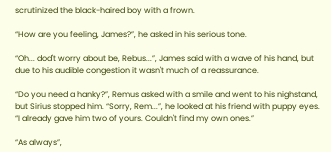scrutinized the black-haired boy with a frown.

“How are you feeling, James?”, he asked in his serious tone.

“Oh... dod't worry about be, Rebus...”, James said with a wave of his hand, but due to his audible congestion it wasn't much of a reassurance.

“Do you need a hanky?”, Remus asked with a smile and went to his nighstand, but Sirius stopped him. “Sorry, Rem...”, he looked at his friend with puppy eyes. “I already gave him two of yours. Couldn't find my own ones.”

“As always”,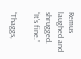Remus laughed and shrugged. “It's fine.”

“Thaggs,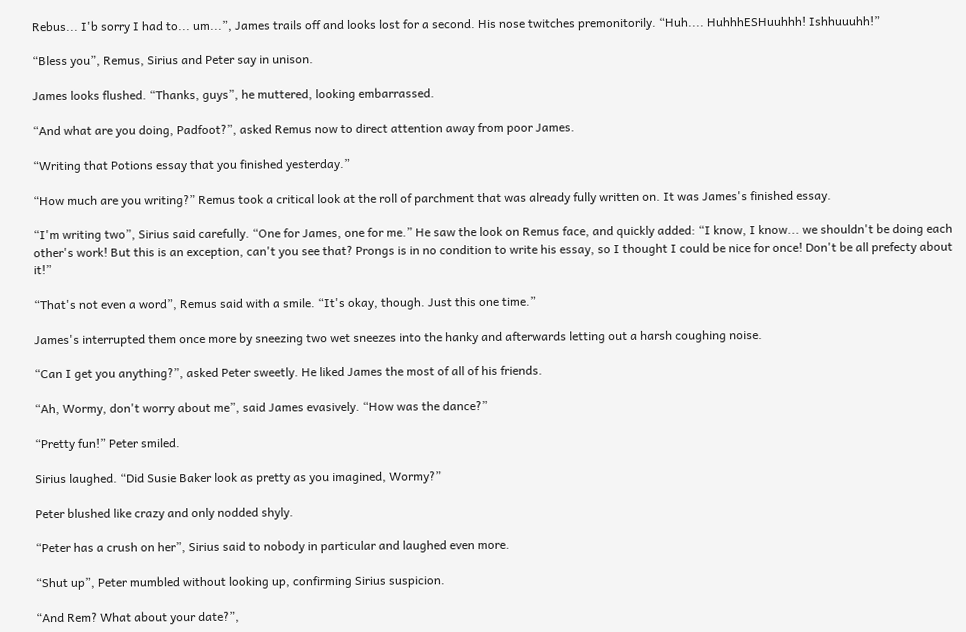Rebus... I'b sorry I had to... um...”, James trails off and looks lost for a second. His nose twitches premonitorily. “Huh.... HuhhhESHuuhhh! Ishhuuuhh!”

“Bless you”, Remus, Sirius and Peter say in unison.

James looks flushed. “Thanks, guys”, he muttered, looking embarrassed.

“And what are you doing, Padfoot?”, asked Remus now to direct attention away from poor James.

“Writing that Potions essay that you finished yesterday.”

“How much are you writing?” Remus took a critical look at the roll of parchment that was already fully written on. It was James's finished essay.

“I'm writing two”, Sirius said carefully. “One for James, one for me.” He saw the look on Remus face, and quickly added: “I know, I know... we shouldn't be doing each other's work! But this is an exception, can't you see that? Prongs is in no condition to write his essay, so I thought I could be nice for once! Don't be all prefecty about it!”

“That's not even a word”, Remus said with a smile. “It's okay, though. Just this one time.”

James's interrupted them once more by sneezing two wet sneezes into the hanky and afterwards letting out a harsh coughing noise.

“Can I get you anything?”, asked Peter sweetly. He liked James the most of all of his friends.

“Ah, Wormy, don't worry about me”, said James evasively. “How was the dance?”

“Pretty fun!” Peter smiled.

Sirius laughed. “Did Susie Baker look as pretty as you imagined, Wormy?”

Peter blushed like crazy and only nodded shyly.

“Peter has a crush on her”, Sirius said to nobody in particular and laughed even more.

“Shut up”, Peter mumbled without looking up, confirming Sirius suspicion.

“And Rem? What about your date?”,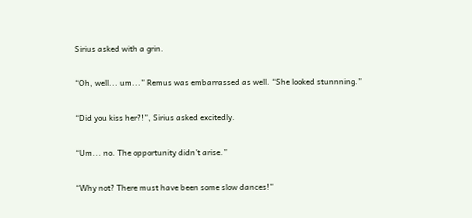Sirius asked with a grin.

“Oh, well... um...” Remus was embarrassed as well. “She looked stunnning.”

“Did you kiss her?!”, Sirius asked excitedly.

“Um... no. The opportunity didn't arise.”

“Why not? There must have been some slow dances!”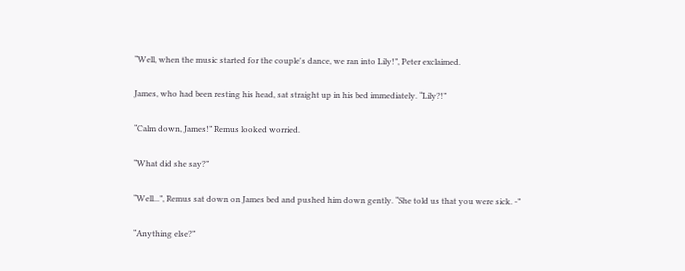“Well, when the music started for the couple's dance, we ran into Lily!”, Peter exclaimed.

James, who had been resting his head, sat straight up in his bed immediately. “Lily?!”

“Calm down, James!” Remus looked worried.

“What did she say?”

“Well...”, Remus sat down on James bed and pushed him down gently. “She told us that you were sick. -”

“Anything else?”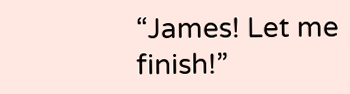“James! Let me finish!”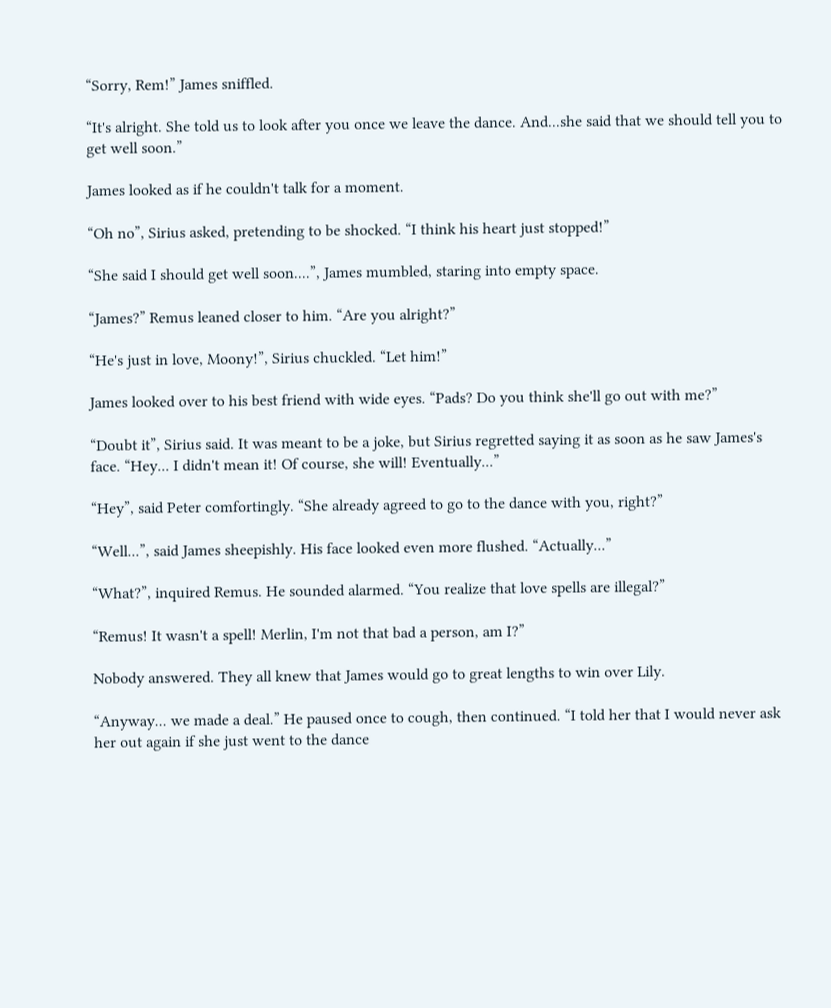“Sorry, Rem!” James sniffled.

“It's alright. She told us to look after you once we leave the dance. And...she said that we should tell you to get well soon.”

James looked as if he couldn't talk for a moment.

“Oh no”, Sirius asked, pretending to be shocked. “I think his heart just stopped!”

“She said I should get well soon....”, James mumbled, staring into empty space.

“James?” Remus leaned closer to him. “Are you alright?”

“He's just in love, Moony!”, Sirius chuckled. “Let him!”

James looked over to his best friend with wide eyes. “Pads? Do you think she'll go out with me?”

“Doubt it”, Sirius said. It was meant to be a joke, but Sirius regretted saying it as soon as he saw James's face. “Hey... I didn't mean it! Of course, she will! Eventually...”

“Hey”, said Peter comfortingly. “She already agreed to go to the dance with you, right?”

“Well...”, said James sheepishly. His face looked even more flushed. “Actually...”

“What?”, inquired Remus. He sounded alarmed. “You realize that love spells are illegal?”

“Remus! It wasn't a spell! Merlin, I'm not that bad a person, am I?”

Nobody answered. They all knew that James would go to great lengths to win over Lily.

“Anyway... we made a deal.” He paused once to cough, then continued. “I told her that I would never ask her out again if she just went to the dance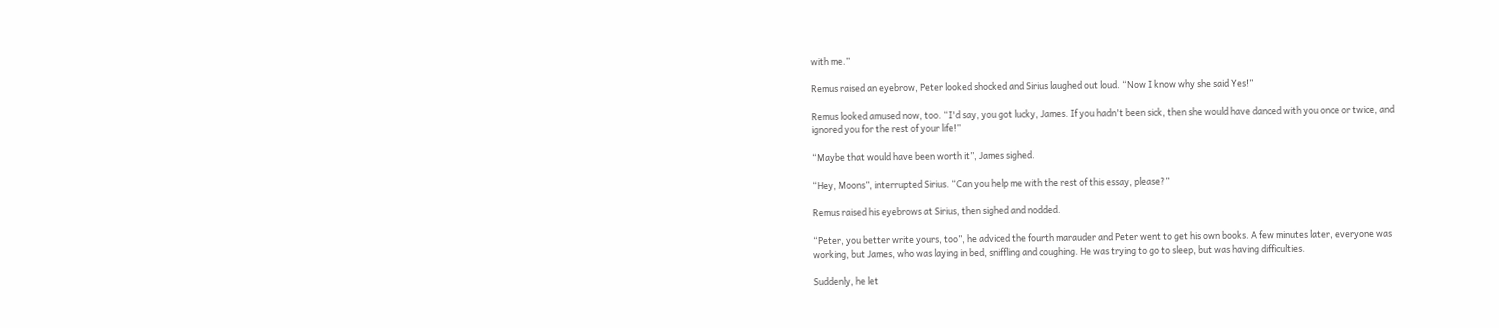with me.”

Remus raised an eyebrow, Peter looked shocked and Sirius laughed out loud. “Now I know why she said Yes!”

Remus looked amused now, too. “I'd say, you got lucky, James. If you hadn't been sick, then she would have danced with you once or twice, and ignored you for the rest of your life!”

“Maybe that would have been worth it”, James sighed.

“Hey, Moons”, interrupted Sirius. “Can you help me with the rest of this essay, please?”

Remus raised his eyebrows at Sirius, then sighed and nodded.

“Peter, you better write yours, too”, he adviced the fourth marauder and Peter went to get his own books. A few minutes later, everyone was working, but James, who was laying in bed, sniffling and coughing. He was trying to go to sleep, but was having difficulties.

Suddenly, he let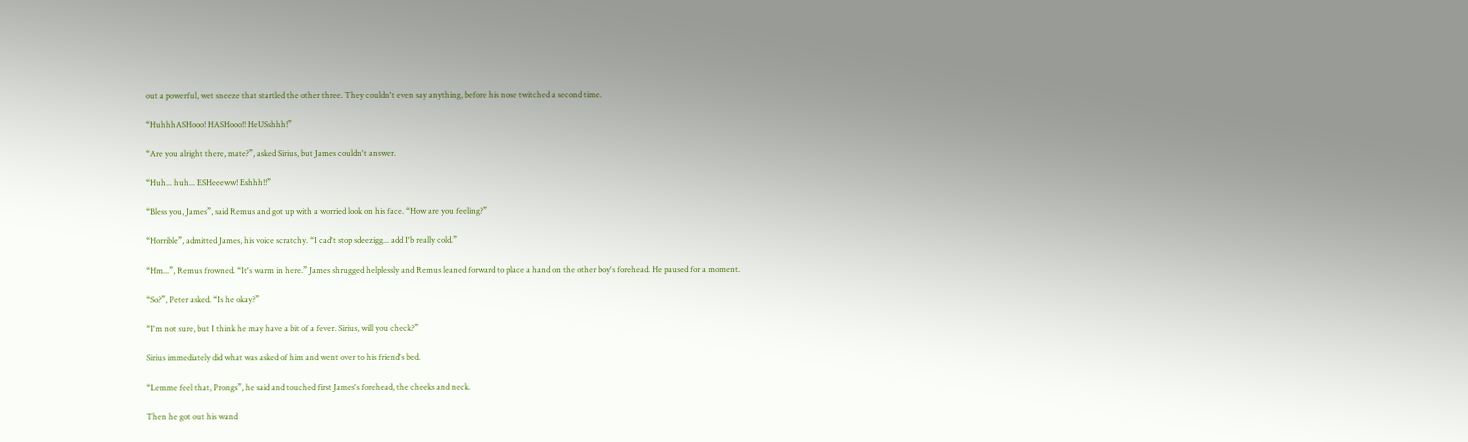out a powerful, wet sneeze that startled the other three. They couldn't even say anything, before his nose twitched a second time.

“HuhhhASHooo! HASHooo!! HeUSshhh!”

“Are you alright there, mate?”, asked Sirius, but James couldn't answer.

“Huh... huh... ESHeeeww! Eshhh!!”

“Bless you, James”, said Remus and got up with a worried look on his face. “How are you feeling?”

“Horrible”, admitted James, his voice scratchy. “I cad't stop sdeezigg... add I'b really cold.”

“Hm...”, Remus frowned. “It's warm in here.” James shrugged helplessly and Remus leaned forward to place a hand on the other boy's forehead. He paused for a moment.

“So?”, Peter asked. “Is he okay?”

“I'm not sure, but I think he may have a bit of a fever. Sirius, will you check?”

Sirius immediately did what was asked of him and went over to his friend's bed.

“Lemme feel that, Prongs”, he said and touched first James's forehead, the cheeks and neck.

Then he got out his wand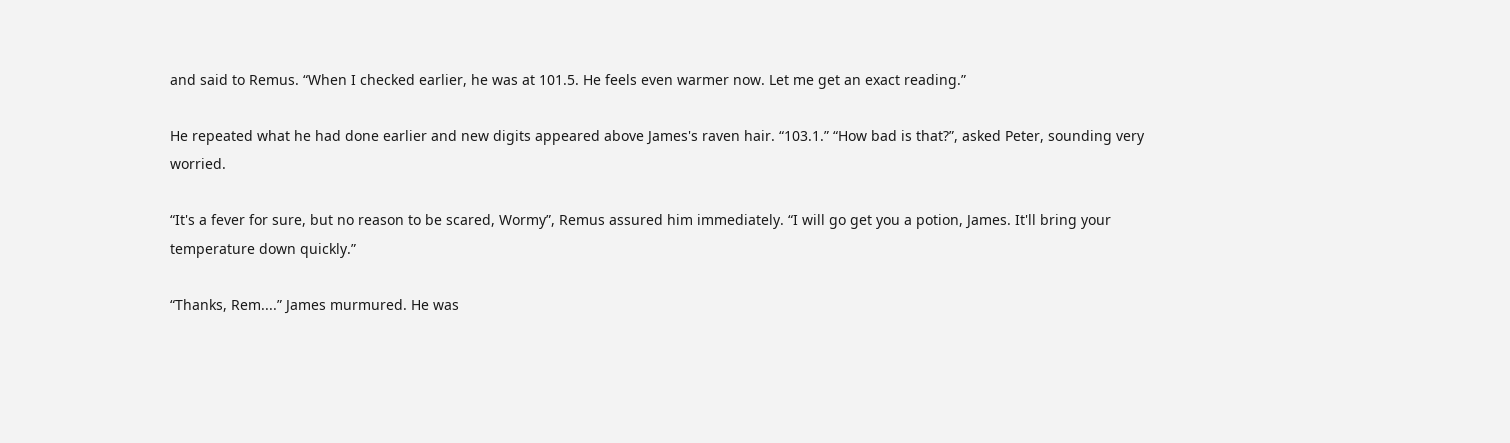and said to Remus. “When I checked earlier, he was at 101.5. He feels even warmer now. Let me get an exact reading.”

He repeated what he had done earlier and new digits appeared above James's raven hair. “103.1.” “How bad is that?”, asked Peter, sounding very worried.

“It's a fever for sure, but no reason to be scared, Wormy”, Remus assured him immediately. “I will go get you a potion, James. It'll bring your temperature down quickly.”

“Thanks, Rem....” James murmured. He was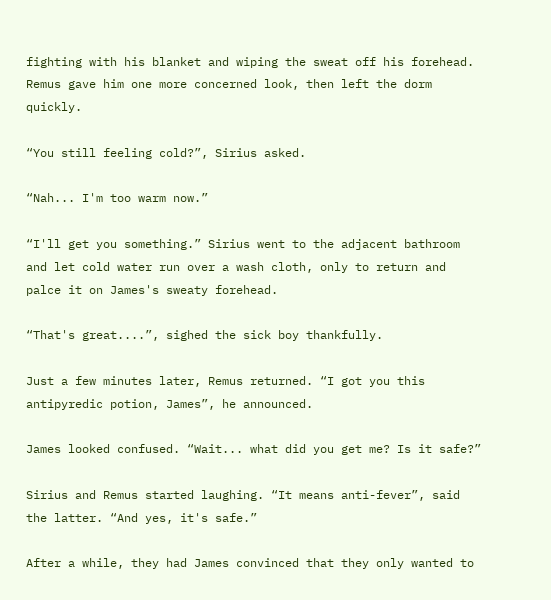fighting with his blanket and wiping the sweat off his forehead. Remus gave him one more concerned look, then left the dorm quickly.

“You still feeling cold?”, Sirius asked.

“Nah... I'm too warm now.”

“I'll get you something.” Sirius went to the adjacent bathroom and let cold water run over a wash cloth, only to return and palce it on James's sweaty forehead.

“That's great....”, sighed the sick boy thankfully.

Just a few minutes later, Remus returned. “I got you this antipyredic potion, James”, he announced.

James looked confused. “Wait... what did you get me? Is it safe?”

Sirius and Remus started laughing. “It means anti-fever”, said the latter. “And yes, it's safe.”

After a while, they had James convinced that they only wanted to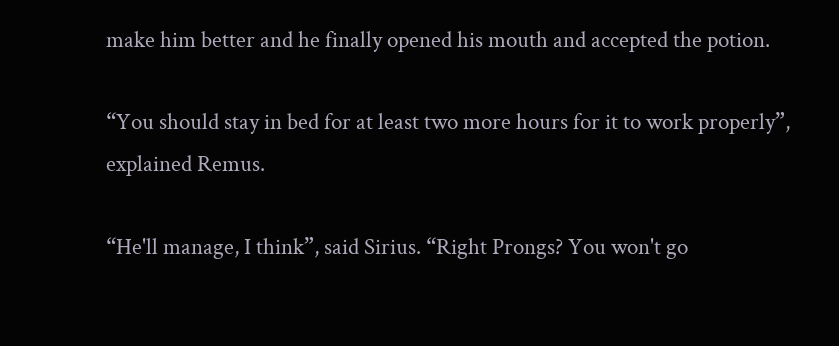make him better and he finally opened his mouth and accepted the potion.

“You should stay in bed for at least two more hours for it to work properly”, explained Remus.

“He'll manage, I think”, said Sirius. “Right Prongs? You won't go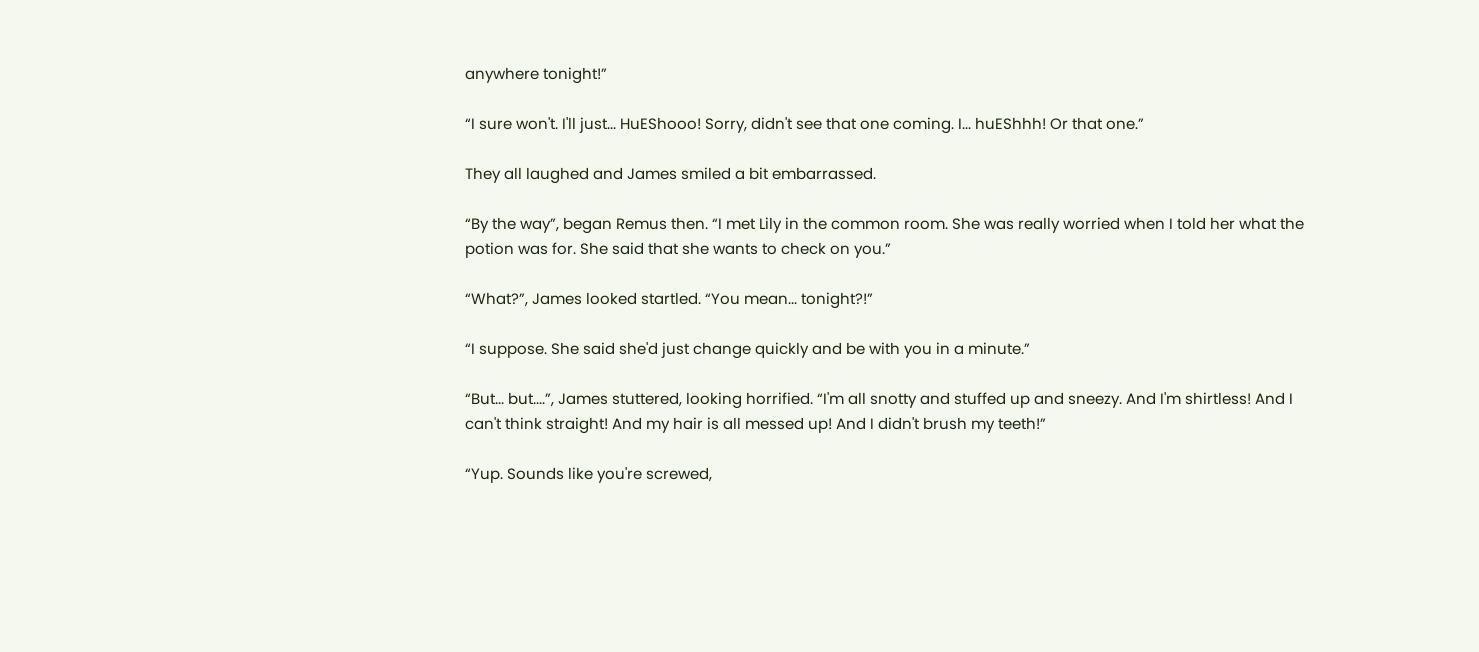anywhere tonight!”

“I sure won't. I'll just... HuEShooo! Sorry, didn't see that one coming. I... huEShhh! Or that one.”

They all laughed and James smiled a bit embarrassed.

“By the way”, began Remus then. “I met Lily in the common room. She was really worried when I told her what the potion was for. She said that she wants to check on you.”

“What?”, James looked startled. “You mean... tonight?!”

“I suppose. She said she'd just change quickly and be with you in a minute.”

“But... but....”, James stuttered, looking horrified. “I'm all snotty and stuffed up and sneezy. And I'm shirtless! And I can't think straight! And my hair is all messed up! And I didn't brush my teeth!”

“Yup. Sounds like you're screwed,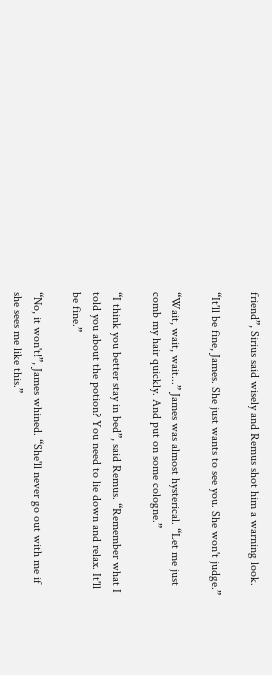friend”, Sirius said wisely and Remus shot him a warning look.

“It'll be fine, James. She just wants to see you. She won't judge.”

“Wait, wait, wait...” James was almost hysterical. “Let me just comb my hair quickly. And put on some cologne.”

“I think you better stay in bed”, said Remus. “Remember what I told you about the potion? You need to lie down and relax. It'll be fine.”

“No, it won't!”, James whined. “She'll never go out with me if she sees me like this.”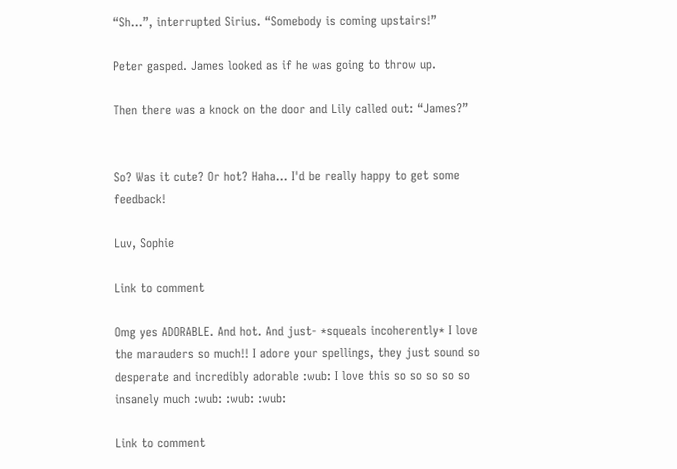“Sh...”, interrupted Sirius. “Somebody is coming upstairs!”

Peter gasped. James looked as if he was going to throw up.

Then there was a knock on the door and Lily called out: “James?”


So? Was it cute? Or hot? Haha... I'd be really happy to get some feedback!

Luv, Sophie

Link to comment

Omg yes ADORABLE. And hot. And just- *squeals incoherently* I love the marauders so much!! I adore your spellings, they just sound so desperate and incredibly adorable :wub: I love this so so so so so insanely much :wub: :wub: :wub:

Link to comment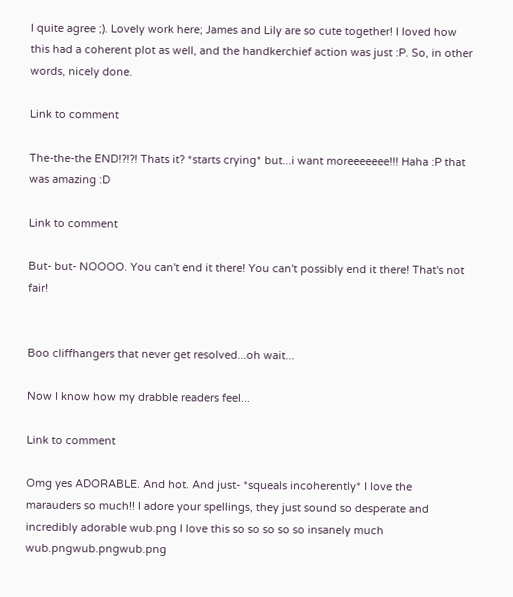I quite agree ;). Lovely work here; James and Lily are so cute together! I loved how this had a coherent plot as well, and the handkerchief action was just :P. So, in other words, nicely done.

Link to comment

The-the-the END!?!?! Thats it? *starts crying* but...i want moreeeeeee!!! Haha :P that was amazing :D

Link to comment

But- but- NOOOO. You can't end it there! You can't possibly end it there! That's not fair!


Boo cliffhangers that never get resolved...oh wait...

Now I know how my drabble readers feel...

Link to comment

Omg yes ADORABLE. And hot. And just- *squeals incoherently* I love the marauders so much!! I adore your spellings, they just sound so desperate and incredibly adorable wub.png I love this so so so so so insanely much wub.pngwub.pngwub.png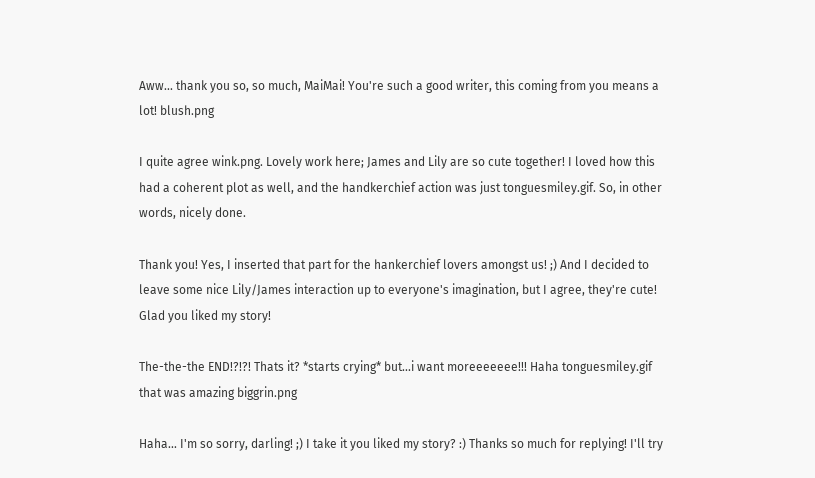Aww... thank you so, so much, MaiMai! You're such a good writer, this coming from you means a lot! blush.png

I quite agree wink.png. Lovely work here; James and Lily are so cute together! I loved how this had a coherent plot as well, and the handkerchief action was just tonguesmiley.gif. So, in other words, nicely done.

Thank you! Yes, I inserted that part for the hankerchief lovers amongst us! ;) And I decided to leave some nice Lily/James interaction up to everyone's imagination, but I agree, they're cute! Glad you liked my story!

The-the-the END!?!?! Thats it? *starts crying* but...i want moreeeeeee!!! Haha tonguesmiley.gif that was amazing biggrin.png

Haha... I'm so sorry, darling! ;) I take it you liked my story? :) Thanks so much for replying! I'll try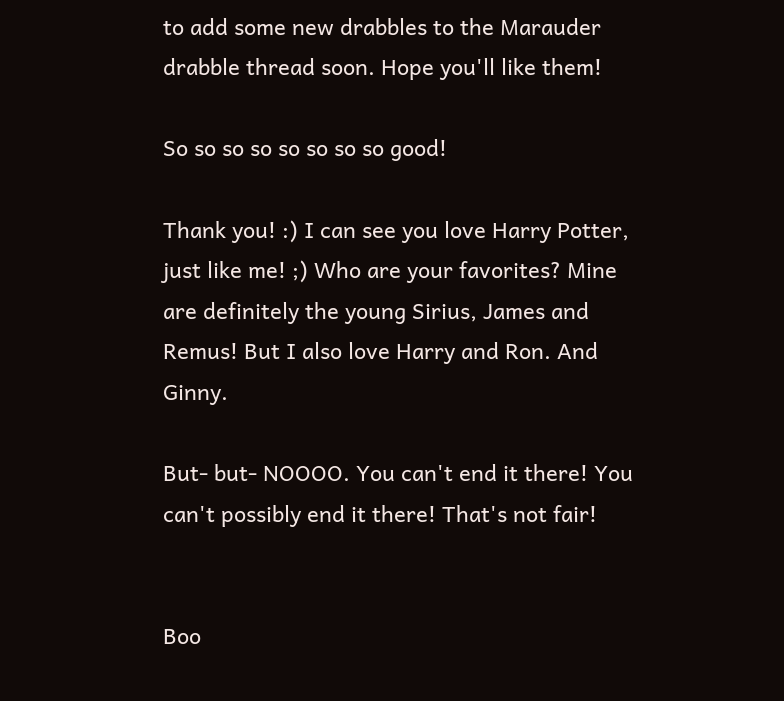to add some new drabbles to the Marauder drabble thread soon. Hope you'll like them!

So so so so so so so so good!

Thank you! :) I can see you love Harry Potter, just like me! ;) Who are your favorites? Mine are definitely the young Sirius, James and Remus! But I also love Harry and Ron. And Ginny.

But- but- NOOOO. You can't end it there! You can't possibly end it there! That's not fair!


Boo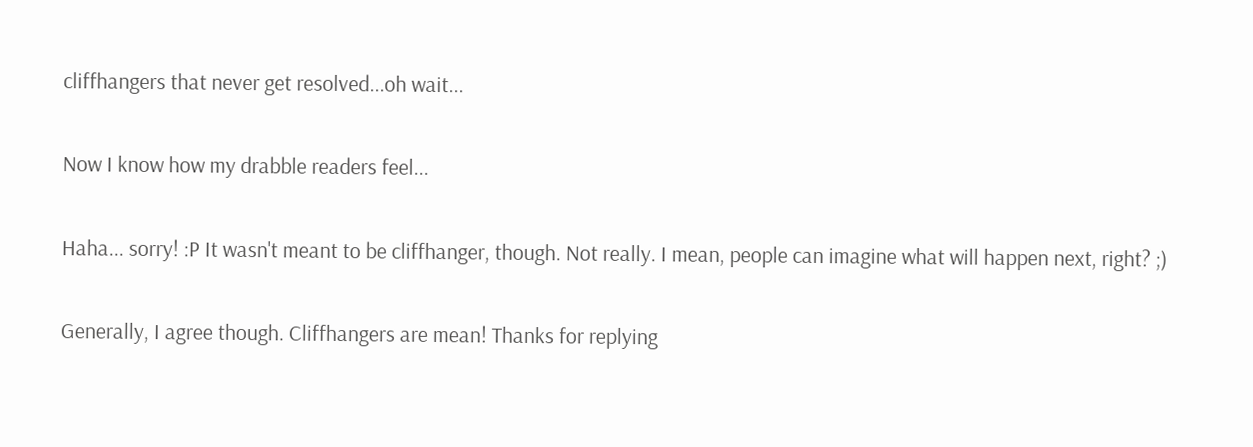cliffhangers that never get resolved...oh wait...

Now I know how my drabble readers feel...

Haha... sorry! :P It wasn't meant to be cliffhanger, though. Not really. I mean, people can imagine what will happen next, right? ;)

Generally, I agree though. Cliffhangers are mean! Thanks for replying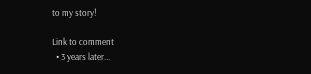to my story!

Link to comment
  • 3 years later...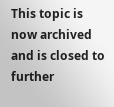This topic is now archived and is closed to further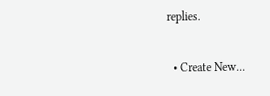replies.

  • Create New...